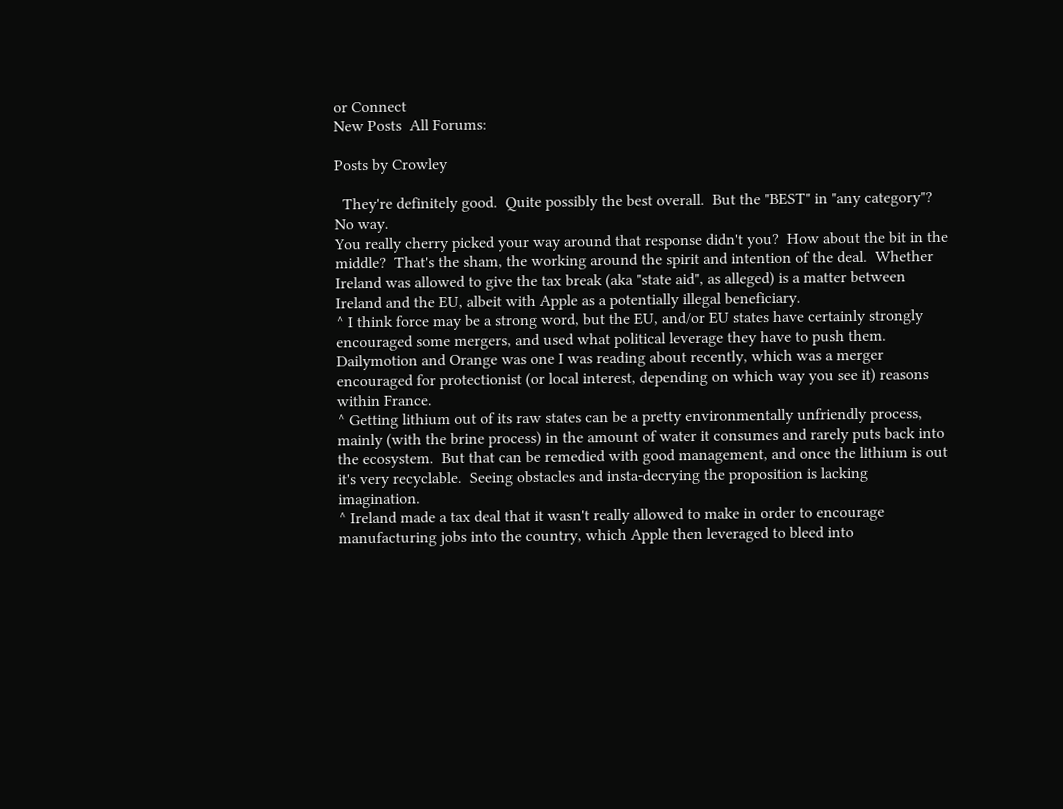or Connect
New Posts  All Forums:

Posts by Crowley

  They're definitely good.  Quite possibly the best overall.  But the "BEST" in "any category"?  No way.
You really cherry picked your way around that response didn't you?  How about the bit in the middle?  That's the sham, the working around the spirit and intention of the deal.  Whether Ireland was allowed to give the tax break (aka "state aid", as alleged) is a matter between Ireland and the EU, albeit with Apple as a potentially illegal beneficiary.
^ I think force may be a strong word, but the EU, and/or EU states have certainly strongly encouraged some mergers, and used what political leverage they have to push them.  Dailymotion and Orange was one I was reading about recently, which was a merger encouraged for protectionist (or local interest, depending on which way you see it) reasons within France.
^ Getting lithium out of its raw states can be a pretty environmentally unfriendly process, mainly (with the brine process) in the amount of water it consumes and rarely puts back into the ecosystem.  But that can be remedied with good management, and once the lithium is out it's very recyclable.  Seeing obstacles and insta-decrying the proposition is lacking imagination.
^ Ireland made a tax deal that it wasn't really allowed to make in order to encourage manufacturing jobs into the country, which Apple then leveraged to bleed into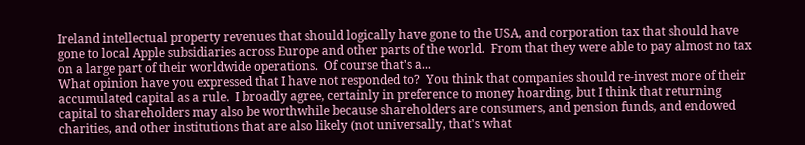Ireland intellectual property revenues that should logically have gone to the USA, and corporation tax that should have gone to local Apple subsidiaries across Europe and other parts of the world.  From that they were able to pay almost no tax on a large part of their worldwide operations.  Of course that's a...
What opinion have you expressed that I have not responded to?  You think that companies should re-invest more of their accumulated capital as a rule.  I broadly agree, certainly in preference to money hoarding, but I think that returning capital to shareholders may also be worthwhile because shareholders are consumers, and pension funds, and endowed charities, and other institutions that are also likely (not universally, that's what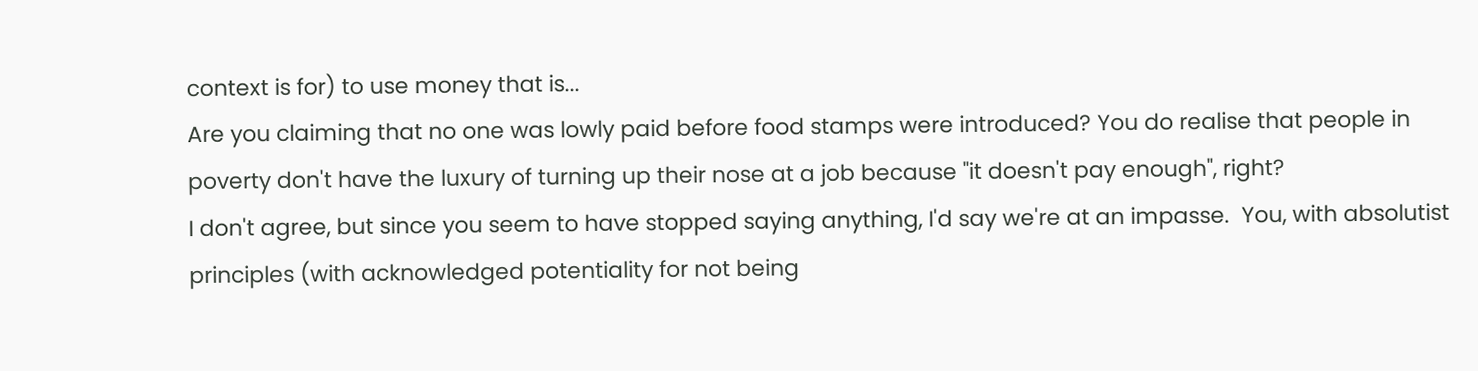context is for) to use money that is...
Are you claiming that no one was lowly paid before food stamps were introduced? You do realise that people in poverty don't have the luxury of turning up their nose at a job because "it doesn't pay enough", right?
I don't agree, but since you seem to have stopped saying anything, I'd say we're at an impasse.  You, with absolutist principles (with acknowledged potentiality for not being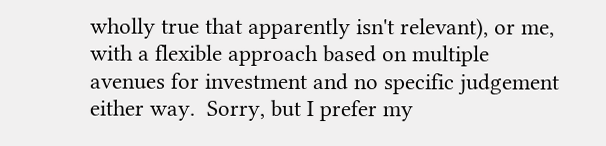wholly true that apparently isn't relevant), or me, with a flexible approach based on multiple avenues for investment and no specific judgement either way.  Sorry, but I prefer my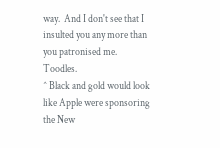way.  And I don't see that I insulted you any more than you patronised me.   Toodles.
^ Black and gold would look like Apple were sponsoring the New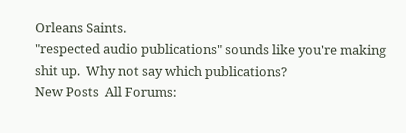Orleans Saints.
"respected audio publications" sounds like you're making shit up.  Why not say which publications?
New Posts  All Forums: